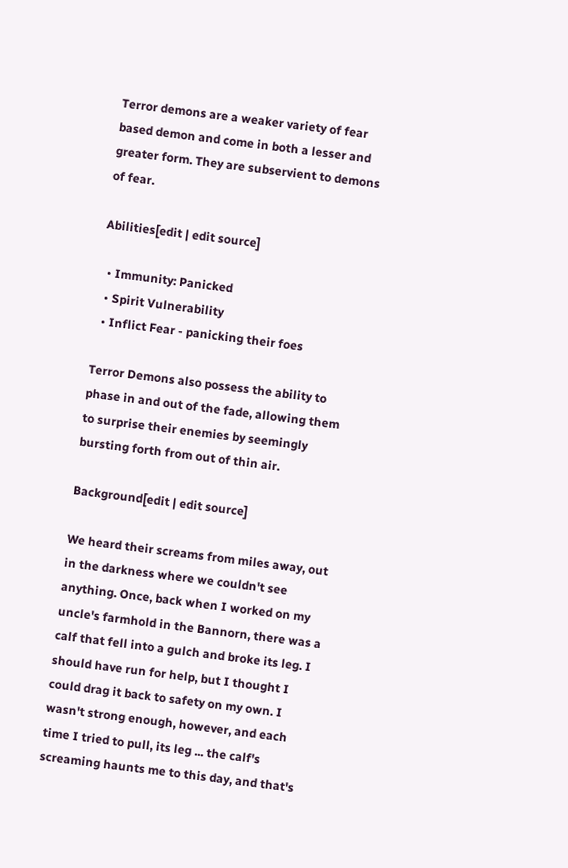Terror demons are a weaker variety of fear based demon and come in both a lesser and greater form. They are subservient to demons of fear.

Abilities[edit | edit source]

  • Immunity: Panicked
  • Spirit Vulnerability
  • Inflict Fear - panicking their foes

Terror Demons also possess the ability to phase in and out of the fade, allowing them to surprise their enemies by seemingly bursting forth from out of thin air.

Background[edit | edit source]

We heard their screams from miles away, out in the darkness where we couldn't see anything. Once, back when I worked on my uncle's farmhold in the Bannorn, there was a calf that fell into a gulch and broke its leg. I should have run for help, but I thought I could drag it back to safety on my own. I wasn't strong enough, however, and each time I tried to pull, its leg ... the calf's screaming haunts me to this day, and that's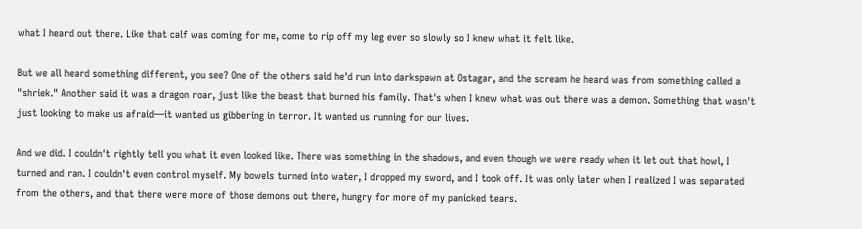what I heard out there. Like that calf was coming for me, come to rip off my leg ever so slowly so I knew what it felt like.

But we all heard something different, you see? One of the others said he'd run into darkspawn at Ostagar, and the scream he heard was from something called a "shriek." Another said it was a dragon roar, just like the beast that burned his family. That's when I knew what was out there was a demon. Something that wasn't just looking to make us afraid—it wanted us gibbering in terror. It wanted us running for our lives.

And we did. I couldn't rightly tell you what it even looked like. There was something in the shadows, and even though we were ready when it let out that howl, I turned and ran. I couldn't even control myself. My bowels turned into water, I dropped my sword, and I took off. It was only later when I realized I was separated from the others, and that there were more of those demons out there, hungry for more of my panicked tears.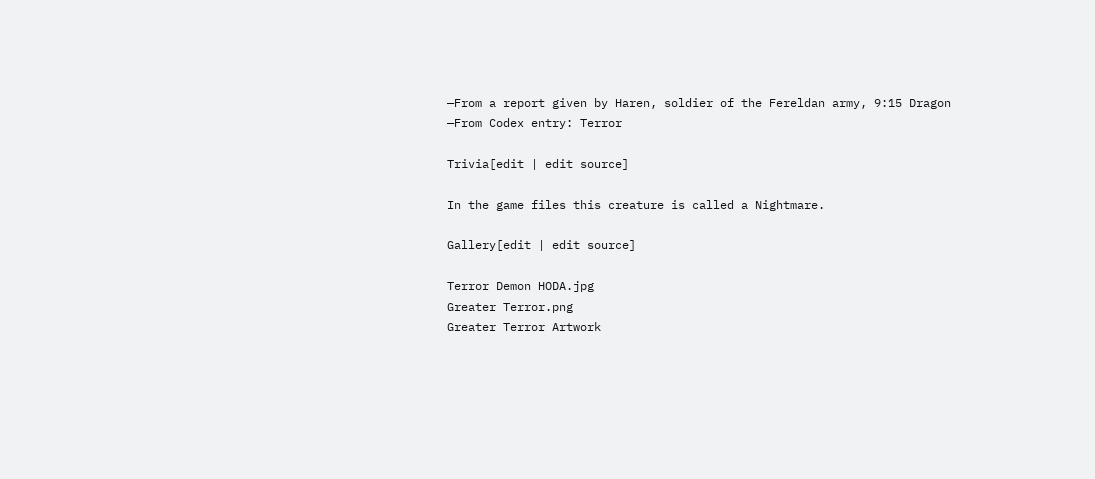—From a report given by Haren, soldier of the Fereldan army, 9:15 Dragon
—From Codex entry: Terror

Trivia[edit | edit source]

In the game files this creature is called a Nightmare.

Gallery[edit | edit source]

Terror Demon HODA.jpg
Greater Terror.png
Greater Terror Artwork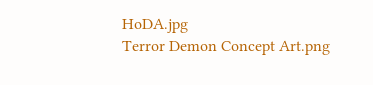HoDA.jpg
Terror Demon Concept Art.png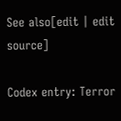See also[edit | edit source]

Codex entry: Terror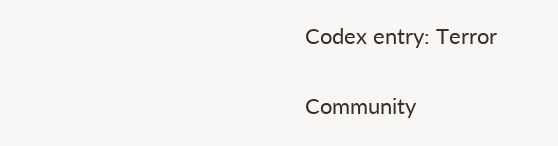Codex entry: Terror

Community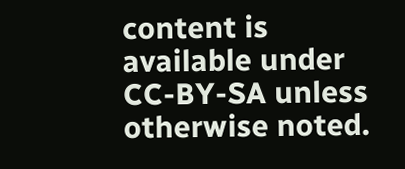content is available under CC-BY-SA unless otherwise noted.